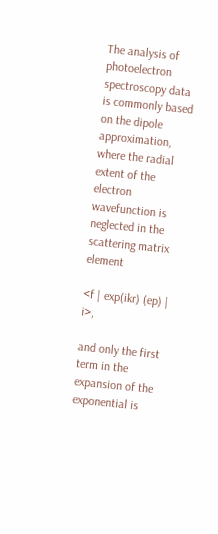The analysis of photoelectron spectroscopy data is commonly based on the dipole approximation, where the radial extent of the electron wavefunction is neglected in the scattering matrix element

<f | exp(ikr) (ep) | i>,

and only the first term in the expansion of the exponential is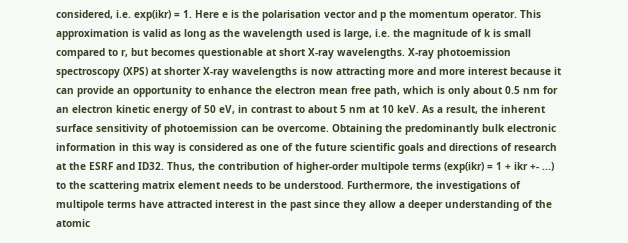considered, i.e. exp(ikr) = 1. Here e is the polarisation vector and p the momentum operator. This approximation is valid as long as the wavelength used is large, i.e. the magnitude of k is small compared to r, but becomes questionable at short X-ray wavelengths. X-ray photoemission spectroscopy (XPS) at shorter X-ray wavelengths is now attracting more and more interest because it can provide an opportunity to enhance the electron mean free path, which is only about 0.5 nm for an electron kinetic energy of 50 eV, in contrast to about 5 nm at 10 keV. As a result, the inherent surface sensitivity of photoemission can be overcome. Obtaining the predominantly bulk electronic information in this way is considered as one of the future scientific goals and directions of research at the ESRF and ID32. Thus, the contribution of higher-order multipole terms (exp(ikr) = 1 + ikr +- ...) to the scattering matrix element needs to be understood. Furthermore, the investigations of multipole terms have attracted interest in the past since they allow a deeper understanding of the atomic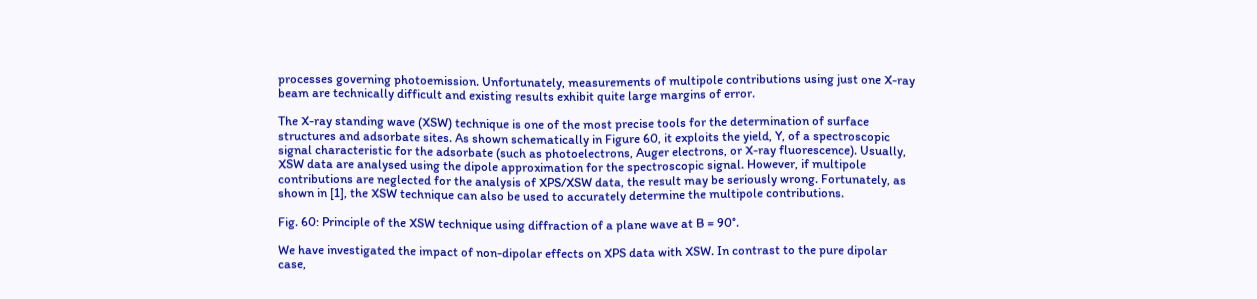processes governing photoemission. Unfortunately, measurements of multipole contributions using just one X-ray beam are technically difficult and existing results exhibit quite large margins of error.

The X-ray standing wave (XSW) technique is one of the most precise tools for the determination of surface structures and adsorbate sites. As shown schematically in Figure 60, it exploits the yield, Y, of a spectroscopic signal characteristic for the adsorbate (such as photoelectrons, Auger electrons, or X-ray fluorescence). Usually, XSW data are analysed using the dipole approximation for the spectroscopic signal. However, if multipole contributions are neglected for the analysis of XPS/XSW data, the result may be seriously wrong. Fortunately, as shown in [1], the XSW technique can also be used to accurately determine the multipole contributions.

Fig. 60: Principle of the XSW technique using diffraction of a plane wave at B = 90°.

We have investigated the impact of non-dipolar effects on XPS data with XSW. In contrast to the pure dipolar case,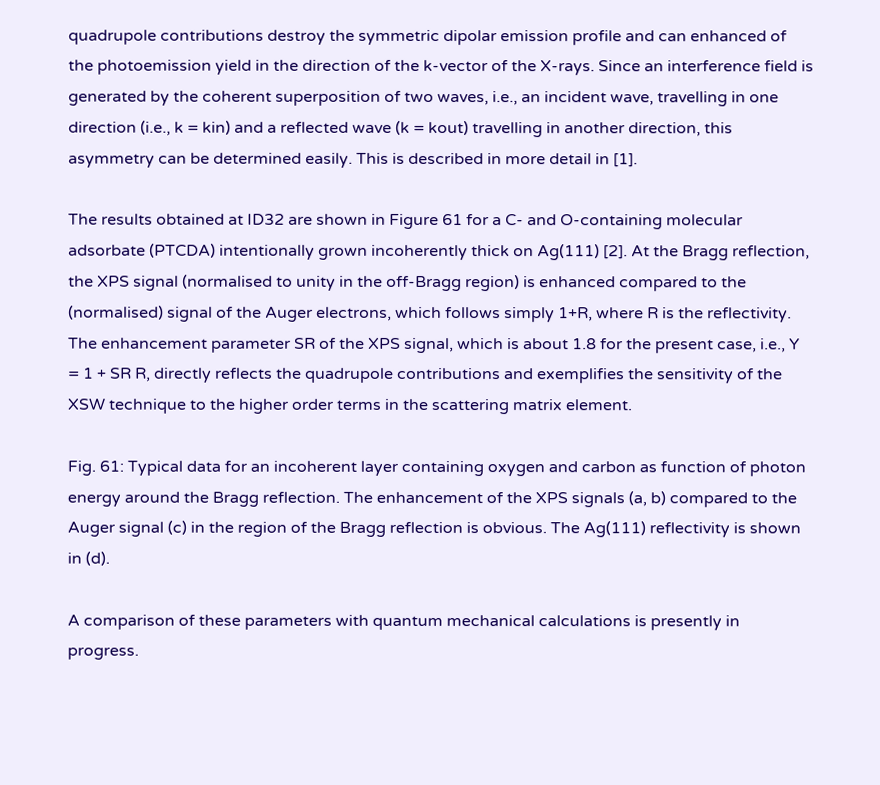quadrupole contributions destroy the symmetric dipolar emission profile and can enhanced of the photoemission yield in the direction of the k-vector of the X-rays. Since an interference field is generated by the coherent superposition of two waves, i.e., an incident wave, travelling in one direction (i.e., k = kin) and a reflected wave (k = kout) travelling in another direction, this asymmetry can be determined easily. This is described in more detail in [1].

The results obtained at ID32 are shown in Figure 61 for a C- and O-containing molecular adsorbate (PTCDA) intentionally grown incoherently thick on Ag(111) [2]. At the Bragg reflection, the XPS signal (normalised to unity in the off-Bragg region) is enhanced compared to the (normalised) signal of the Auger electrons, which follows simply 1+R, where R is the reflectivity. The enhancement parameter SR of the XPS signal, which is about 1.8 for the present case, i.e., Y = 1 + SR R, directly reflects the quadrupole contributions and exemplifies the sensitivity of the XSW technique to the higher order terms in the scattering matrix element.

Fig. 61: Typical data for an incoherent layer containing oxygen and carbon as function of photon energy around the Bragg reflection. The enhancement of the XPS signals (a, b) compared to the Auger signal (c) in the region of the Bragg reflection is obvious. The Ag(111) reflectivity is shown in (d).

A comparison of these parameters with quantum mechanical calculations is presently in progress.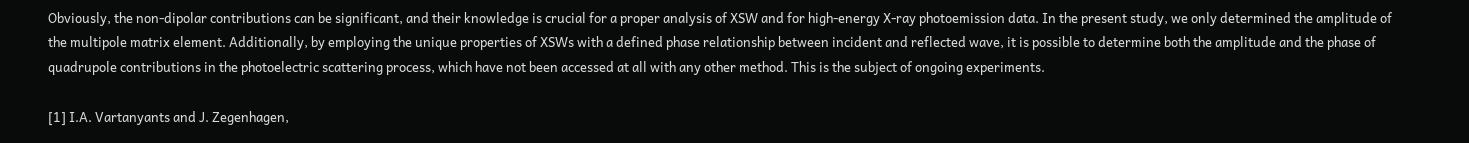Obviously, the non-dipolar contributions can be significant, and their knowledge is crucial for a proper analysis of XSW and for high-energy X-ray photoemission data. In the present study, we only determined the amplitude of the multipole matrix element. Additionally, by employing the unique properties of XSWs with a defined phase relationship between incident and reflected wave, it is possible to determine both the amplitude and the phase of quadrupole contributions in the photoelectric scattering process, which have not been accessed at all with any other method. This is the subject of ongoing experiments.

[1] I.A. Vartanyants and J. Zegenhagen,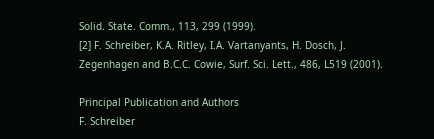Solid. State. Comm., 113, 299 (1999).
[2] F. Schreiber, K.A. Ritley, I.A. Vartanyants, H. Dosch, J. Zegenhagen and B.C.C. Cowie, Surf. Sci. Lett., 486, L519 (2001).

Principal Publication and Authors
F. Schreiber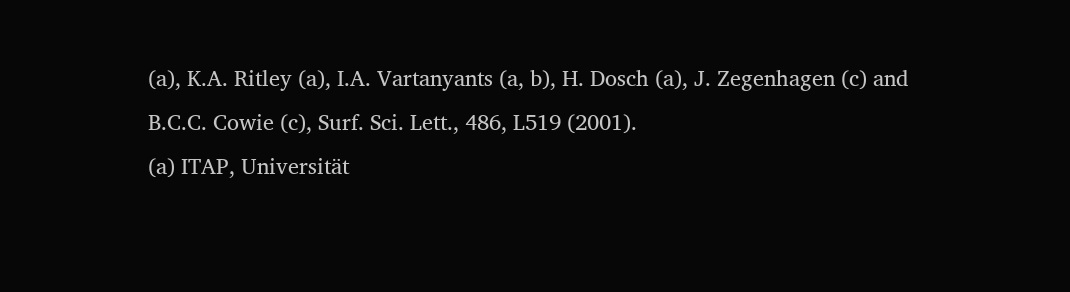(a), K.A. Ritley (a), I.A. Vartanyants (a, b), H. Dosch (a), J. Zegenhagen (c) and B.C.C. Cowie (c), Surf. Sci. Lett., 486, L519 (2001).
(a) ITAP, Universität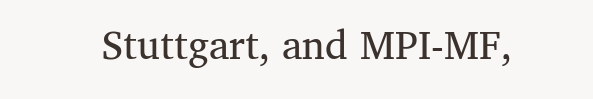Stuttgart, and MPI-MF,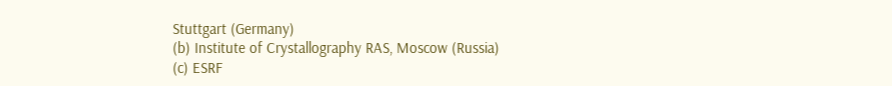Stuttgart (Germany)
(b) Institute of Crystallography RAS, Moscow (Russia)
(c) ESRF